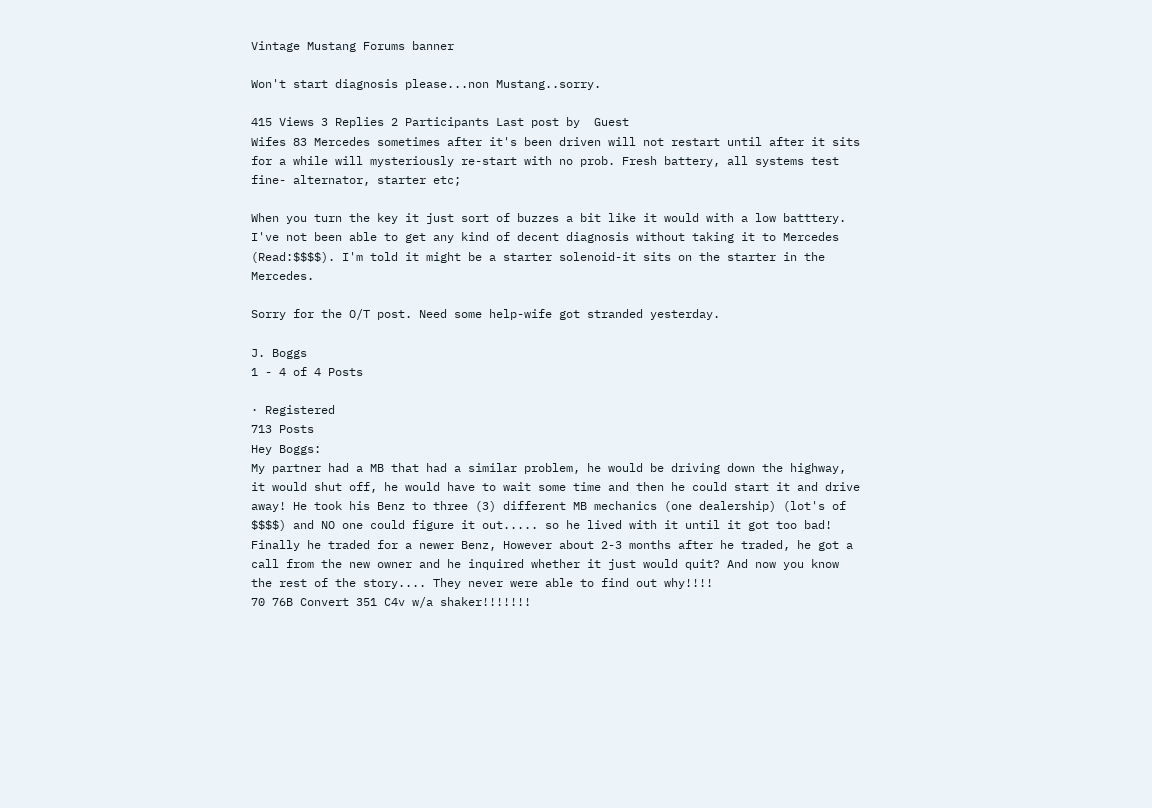Vintage Mustang Forums banner

Won't start diagnosis please...non Mustang..sorry.

415 Views 3 Replies 2 Participants Last post by  Guest
Wifes 83 Mercedes sometimes after it's been driven will not restart until after it sits for a while will mysteriously re-start with no prob. Fresh battery, all systems test fine- alternator, starter etc;

When you turn the key it just sort of buzzes a bit like it would with a low batttery. I've not been able to get any kind of decent diagnosis without taking it to Mercedes (Read:$$$$). I'm told it might be a starter solenoid-it sits on the starter in the Mercedes.

Sorry for the O/T post. Need some help-wife got stranded yesterday.

J. Boggs
1 - 4 of 4 Posts

· Registered
713 Posts
Hey Boggs:
My partner had a MB that had a similar problem, he would be driving down the highway, it would shut off, he would have to wait some time and then he could start it and drive away! He took his Benz to three (3) different MB mechanics (one dealership) (lot's of $$$$) and NO one could figure it out..... so he lived with it until it got too bad! Finally he traded for a newer Benz, However about 2-3 months after he traded, he got a call from the new owner and he inquired whether it just would quit? And now you know the rest of the story.... They never were able to find out why!!!!
70 76B Convert 351 C4v w/a shaker!!!!!!!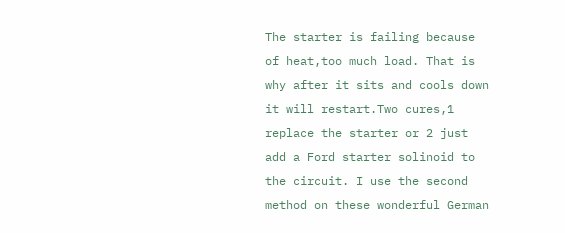The starter is failing because of heat,too much load. That is why after it sits and cools down it will restart.Two cures,1 replace the starter or 2 just add a Ford starter solinoid to the circuit. I use the second method on these wonderful German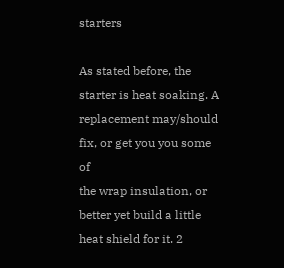starters

As stated before, the starter is heat soaking. A replacement may/should fix, or get you you some of
the wrap insulation, or better yet build a little heat shield for it. 2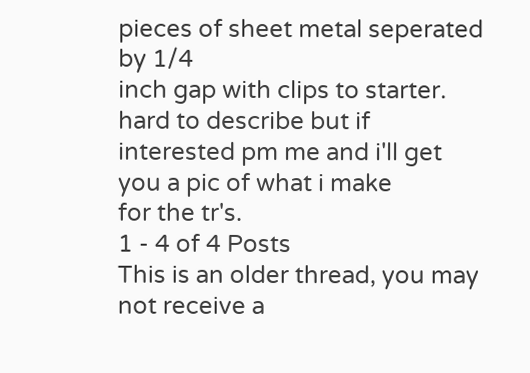pieces of sheet metal seperated by 1/4
inch gap with clips to starter. hard to describe but if interested pm me and i'll get you a pic of what i make
for the tr's.
1 - 4 of 4 Posts
This is an older thread, you may not receive a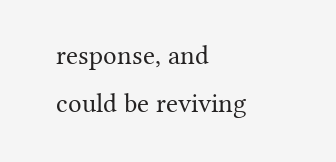response, and could be reviving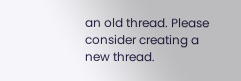an old thread. Please consider creating a new thread.